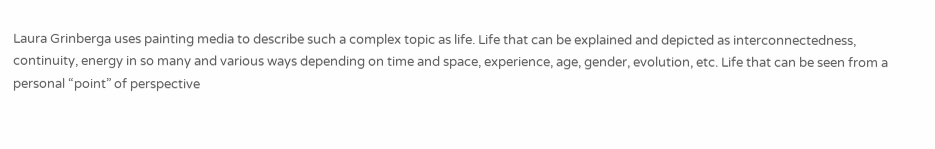Laura Grinberga uses painting media to describe such a complex topic as life. Life that can be explained and depicted as interconnectedness, continuity, energy in so many and various ways depending on time and space, experience, age, gender, evolution, etc. Life that can be seen from a personal “point” of perspective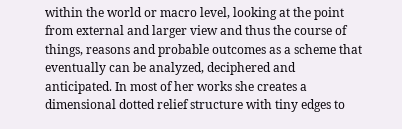within the world or macro level, looking at the point from external and larger view and thus the course of things, reasons and probable outcomes as a scheme that eventually can be analyzed, deciphered and anticipated. In most of her works she creates a dimensional dotted relief structure with tiny edges to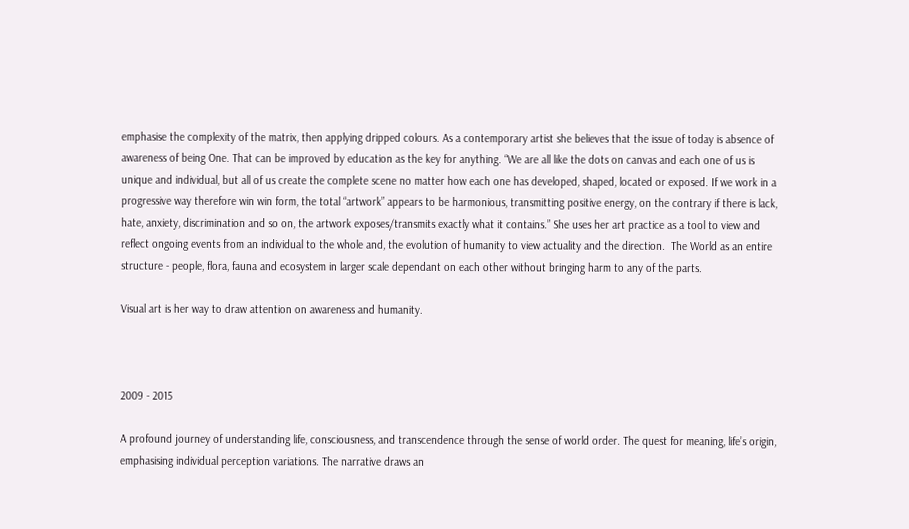emphasise the complexity of the matrix, then applying dripped colours. As a contemporary artist she believes that the issue of today is absence of awareness of being One. That can be improved by education as the key for anything. “We are all like the dots on canvas and each one of us is unique and individual, but all of us create the complete scene no matter how each one has developed, shaped, located or exposed. If we work in a progressive way therefore win win form, the total “artwork” appears to be harmonious, transmitting positive energy, on the contrary if there is lack, hate, anxiety, discrimination and so on, the artwork exposes/transmits exactly what it contains.” She uses her art practice as a tool to view and reflect ongoing events from an individual to the whole and, the evolution of humanity to view actuality and the direction.  The World as an entire structure - people, flora, fauna and ecosystem in larger scale dependant on each other without bringing harm to any of the parts.

Visual art is her way to draw attention on awareness and humanity.



2009 - 2015

A profound journey of understanding life, consciousness, and transcendence through the sense of world order. The quest for meaning, life’s origin, emphasising individual perception variations. The narrative draws an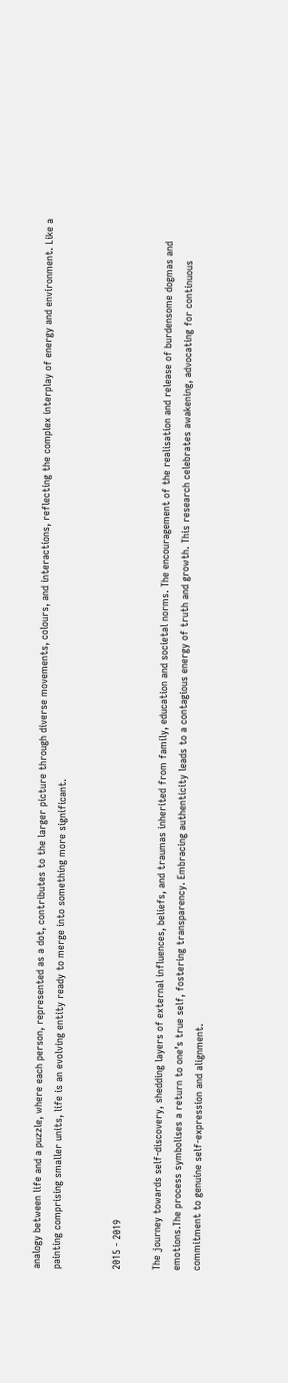analogy between life and a puzzle, where each person, represented as a dot, contributes to the larger picture through diverse movements, colours, and interactions, reflecting the complex interplay of energy and environment. Like a painting comprising smaller units, life is an evolving entity ready to merge into something more significant.


2015 - 2019

The journey towards self-discovery, shedding layers of external influences, beliefs, and traumas inherited from family, education and societal norms. The encouragement of the realisation and release of burdensome dogmas and emotions.The process symbolises a return to one’s true self, fostering transparency. Embracing authenticity leads to a contagious energy of truth and growth. This research celebrates awakening, advocating for continuous commitment to genuine self-expression and alignment.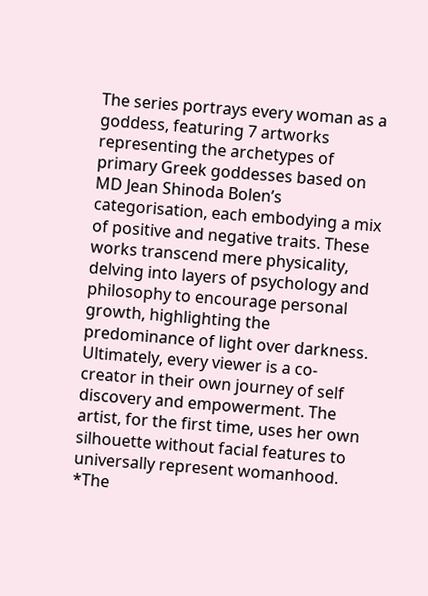The series portrays every woman as a goddess, featuring 7 artworks representing the archetypes of primary Greek goddesses based on MD Jean Shinoda Bolen’s categorisation, each embodying a mix of positive and negative traits. These works transcend mere physicality, delving into layers of psychology and philosophy to encourage personal growth, highlighting the predominance of light over darkness. Ultimately, every viewer is a co-creator in their own journey of self discovery and empowerment. The artist, for the first time, uses her own silhouette without facial features to universally represent womanhood. *The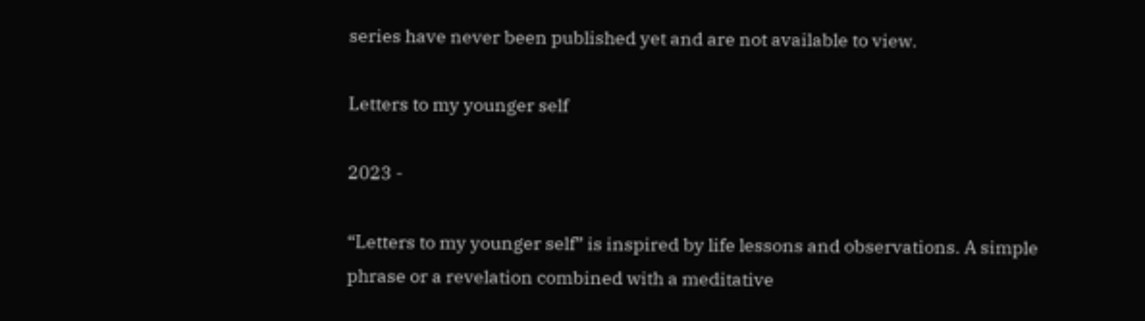series have never been published yet and are not available to view.

Letters to my younger self

2023 -

“Letters to my younger self” is inspired by life lessons and observations. A simple phrase or a revelation combined with a meditative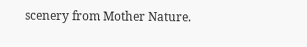scenery from Mother Nature.